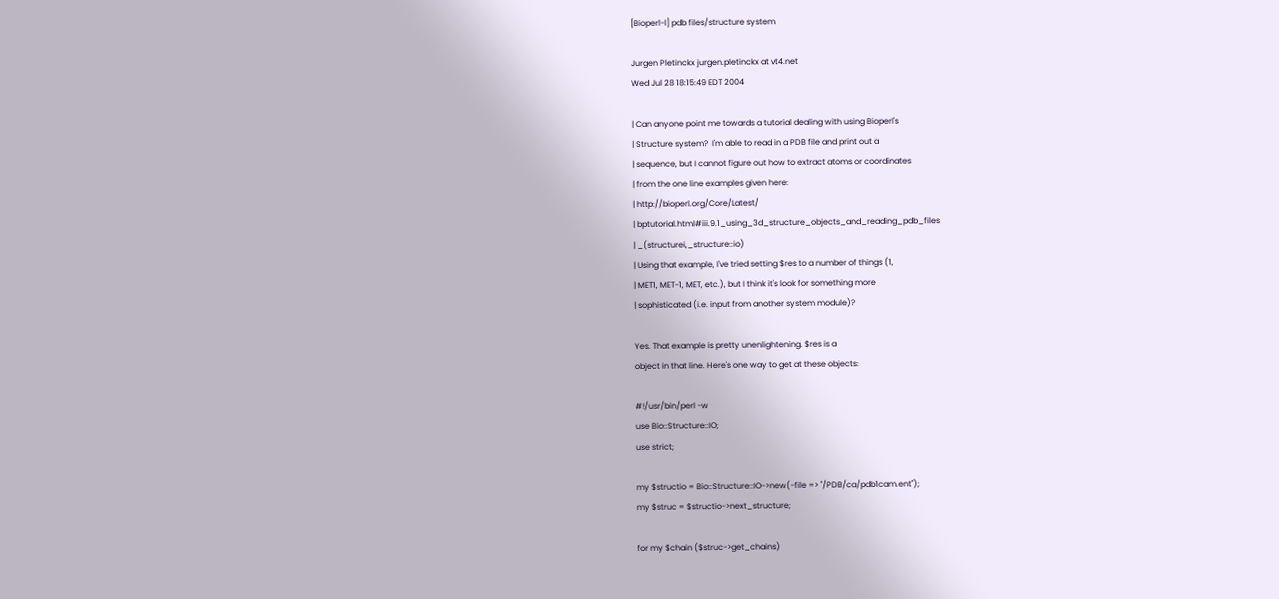[Bioperl-l] pdb files/structure system

Jurgen Pletinckx jurgen.pletinckx at vt4.net
Wed Jul 28 18:15:49 EDT 2004

| Can anyone point me towards a tutorial dealing with using Bioperl's
| Structure system?  I'm able to read in a PDB file and print out a
| sequence, but I cannot figure out how to extract atoms or coordinates
| from the one line examples given here:
| http://bioperl.org/Core/Latest/
| bptutorial.html#iii.9.1_using_3d_structure_objects_and_reading_pdb_files
| _(structurei,_structure::io)
| Using that example, I've tried setting $res to a number of things (1,
| MET1, MET-1, MET, etc.), but I think it's look for something more
| sophisticated (i.e. input from another system module)?

Yes. That example is pretty unenlightening. $res is a
object in that line. Here's one way to get at these objects:

#!/usr/bin/perl -w
use Bio::Structure::IO;
use strict;

my $structio = Bio::Structure::IO->new(-file => "/PDB/ca/pdb1cam.ent");
my $struc = $structio->next_structure;

for my $chain ($struc->get_chains)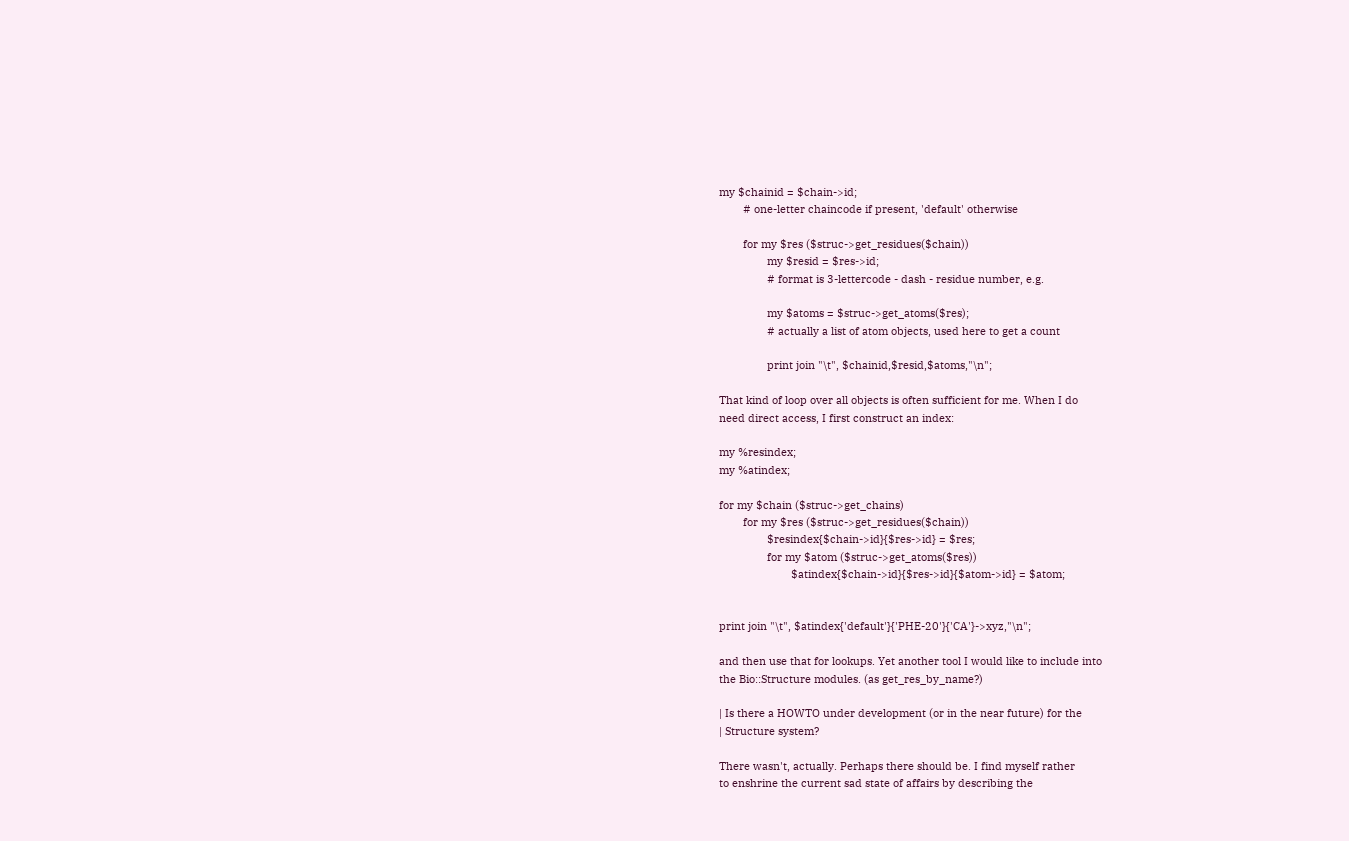my $chainid = $chain->id;
        # one-letter chaincode if present, 'default' otherwise

        for my $res ($struc->get_residues($chain))
                my $resid = $res->id;
                # format is 3-lettercode - dash - residue number, e.g.

                my $atoms = $struc->get_atoms($res);
                # actually a list of atom objects, used here to get a count

                print join "\t", $chainid,$resid,$atoms,"\n";

That kind of loop over all objects is often sufficient for me. When I do
need direct access, I first construct an index:

my %resindex;
my %atindex;

for my $chain ($struc->get_chains)
        for my $res ($struc->get_residues($chain))
                $resindex{$chain->id}{$res->id} = $res;
                for my $atom ($struc->get_atoms($res))
                        $atindex{$chain->id}{$res->id}{$atom->id} = $atom;


print join "\t", $atindex{'default'}{'PHE-20'}{'CA'}->xyz,"\n";

and then use that for lookups. Yet another tool I would like to include into
the Bio::Structure modules. (as get_res_by_name?)

| Is there a HOWTO under development (or in the near future) for the
| Structure system?

There wasn't, actually. Perhaps there should be. I find myself rather
to enshrine the current sad state of affairs by describing the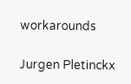workarounds

Jurgen Pletinckx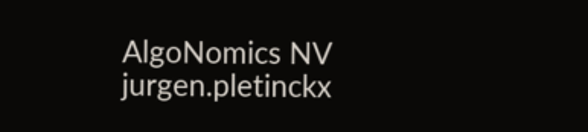AlgoNomics NV
jurgen.pletinckx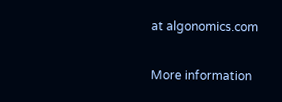at algonomics.com

More information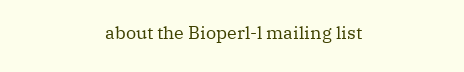about the Bioperl-l mailing list